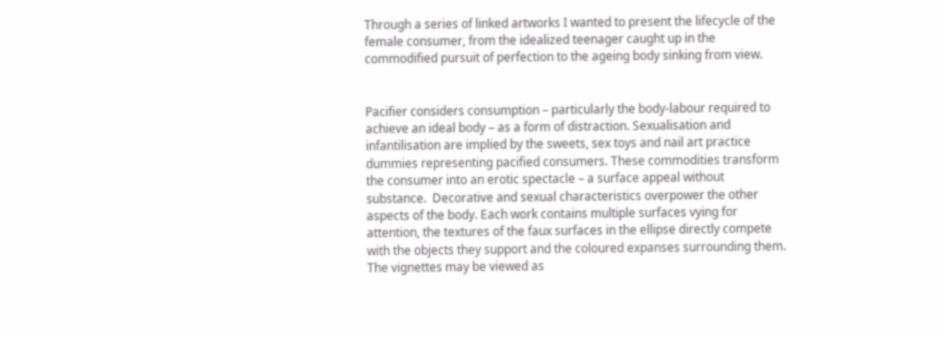Through a series of linked artworks I wanted to present the lifecycle of the female consumer, from the idealized teenager caught up in the commodified pursuit of perfection to the ageing body sinking from view.


Pacifier considers consumption – particularly the body-labour required to achieve an ideal body – as a form of distraction. Sexualisation and infantilisation are implied by the sweets, sex toys and nail art practice dummies representing pacified consumers. These commodities transform the consumer into an erotic spectacle – a surface appeal without substance.  Decorative and sexual characteristics overpower the other aspects of the body. Each work contains multiple surfaces vying for attention, the textures of the faux surfaces in the ellipse directly compete with the objects they support and the coloured expanses surrounding them. The vignettes may be viewed as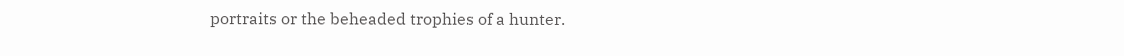portraits or the beheaded trophies of a hunter.